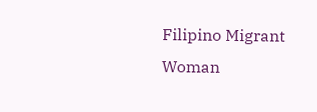Filipino Migrant Woman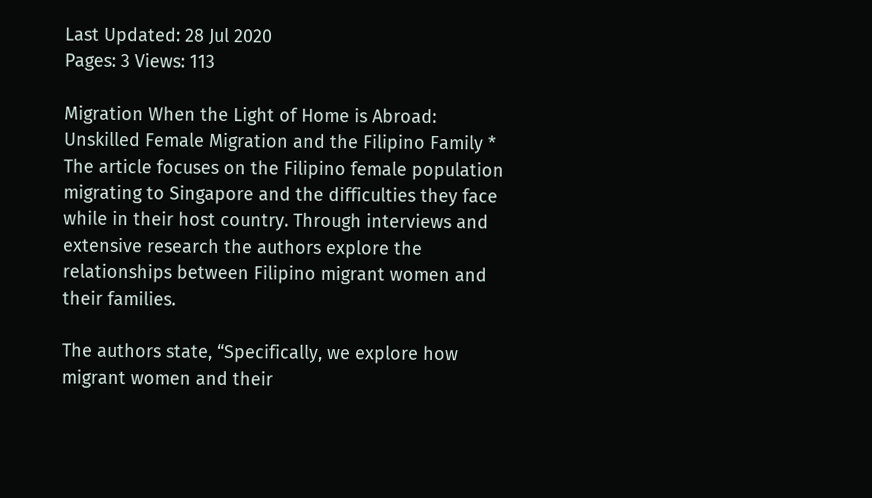Last Updated: 28 Jul 2020
Pages: 3 Views: 113

Migration When the Light of Home is Abroad: Unskilled Female Migration and the Filipino Family * The article focuses on the Filipino female population migrating to Singapore and the difficulties they face while in their host country. Through interviews and extensive research the authors explore the relationships between Filipino migrant women and their families.

The authors state, “Specifically, we explore how migrant women and their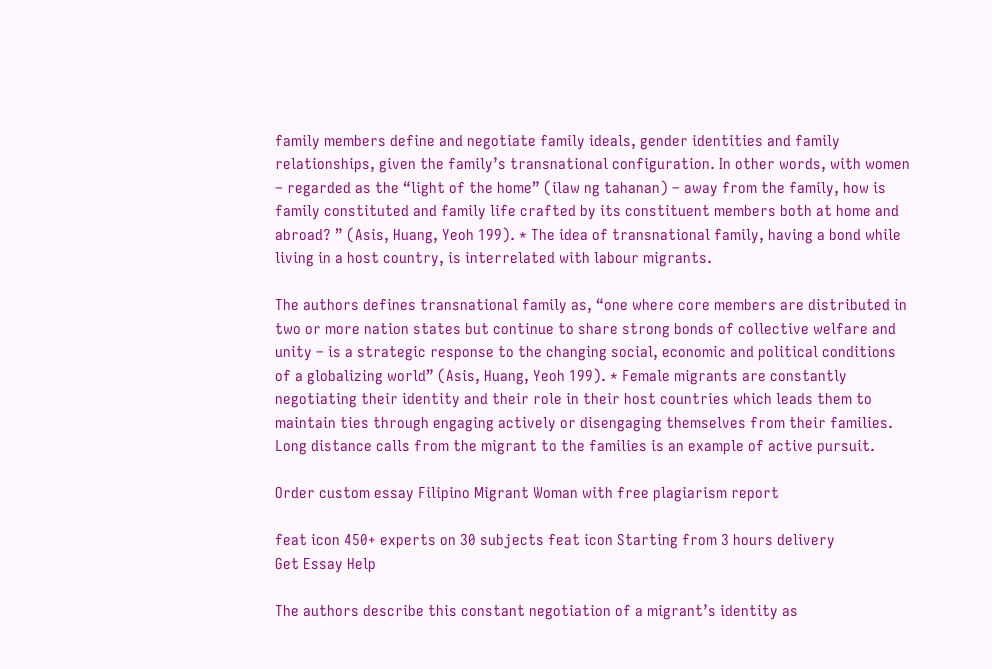family members define and negotiate family ideals, gender identities and family relationships, given the family’s transnational configuration. In other words, with women – regarded as the “light of the home” (ilaw ng tahanan) – away from the family, how is family constituted and family life crafted by its constituent members both at home and abroad? ” (Asis, Huang, Yeoh 199). * The idea of transnational family, having a bond while living in a host country, is interrelated with labour migrants.

The authors defines transnational family as, “one where core members are distributed in two or more nation states but continue to share strong bonds of collective welfare and unity – is a strategic response to the changing social, economic and political conditions of a globalizing world” (Asis, Huang, Yeoh 199). * Female migrants are constantly negotiating their identity and their role in their host countries which leads them to maintain ties through engaging actively or disengaging themselves from their families. Long distance calls from the migrant to the families is an example of active pursuit.

Order custom essay Filipino Migrant Woman with free plagiarism report

feat icon 450+ experts on 30 subjects feat icon Starting from 3 hours delivery
Get Essay Help

The authors describe this constant negotiation of a migrant’s identity as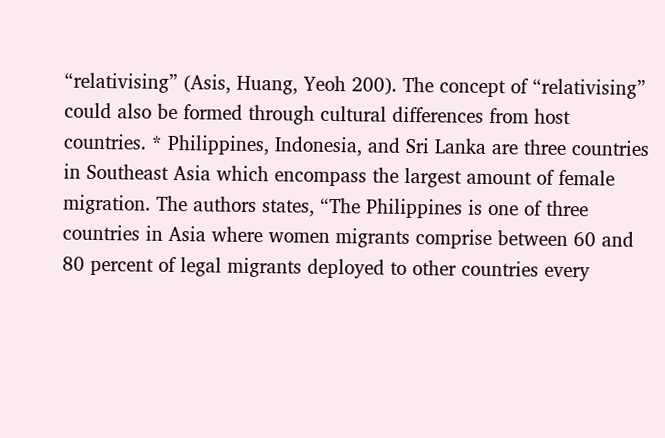“relativising” (Asis, Huang, Yeoh 200). The concept of “relativising” could also be formed through cultural differences from host countries. * Philippines, Indonesia, and Sri Lanka are three countries in Southeast Asia which encompass the largest amount of female migration. The authors states, “The Philippines is one of three countries in Asia where women migrants comprise between 60 and 80 percent of legal migrants deployed to other countries every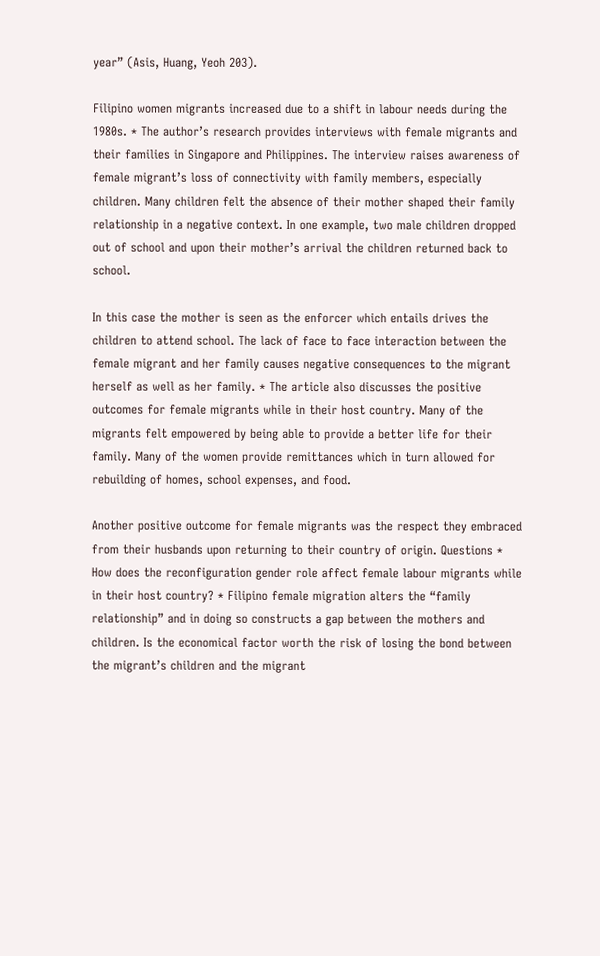year” (Asis, Huang, Yeoh 203).

Filipino women migrants increased due to a shift in labour needs during the 1980s. * The author’s research provides interviews with female migrants and their families in Singapore and Philippines. The interview raises awareness of female migrant’s loss of connectivity with family members, especially children. Many children felt the absence of their mother shaped their family relationship in a negative context. In one example, two male children dropped out of school and upon their mother’s arrival the children returned back to school.

In this case the mother is seen as the enforcer which entails drives the children to attend school. The lack of face to face interaction between the female migrant and her family causes negative consequences to the migrant herself as well as her family. * The article also discusses the positive outcomes for female migrants while in their host country. Many of the migrants felt empowered by being able to provide a better life for their family. Many of the women provide remittances which in turn allowed for rebuilding of homes, school expenses, and food.

Another positive outcome for female migrants was the respect they embraced from their husbands upon returning to their country of origin. Questions * How does the reconfiguration gender role affect female labour migrants while in their host country? * Filipino female migration alters the “family relationship” and in doing so constructs a gap between the mothers and children. Is the economical factor worth the risk of losing the bond between the migrant’s children and the migrant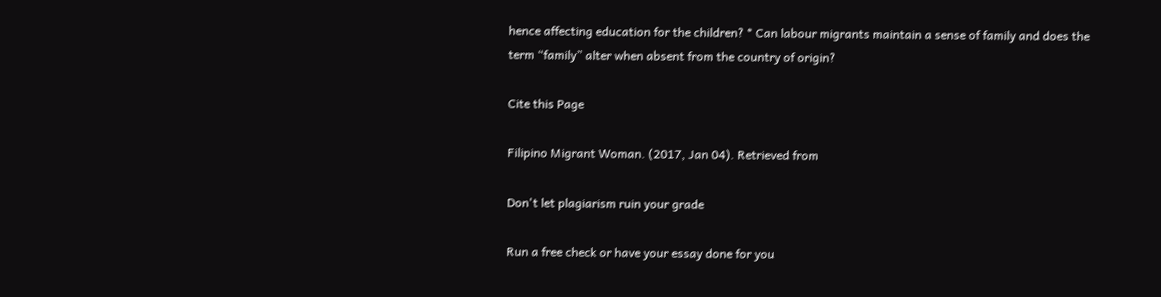hence affecting education for the children? * Can labour migrants maintain a sense of family and does the term “family” alter when absent from the country of origin?

Cite this Page

Filipino Migrant Woman. (2017, Jan 04). Retrieved from

Don't let plagiarism ruin your grade

Run a free check or have your essay done for you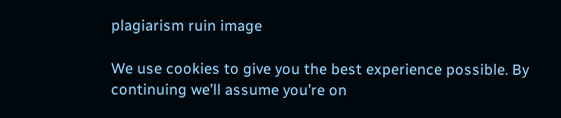plagiarism ruin image

We use cookies to give you the best experience possible. By continuing we’ll assume you’re on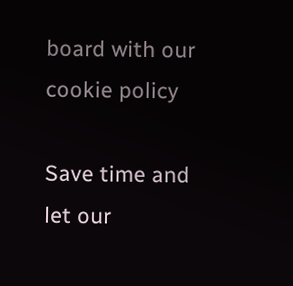board with our cookie policy

Save time and let our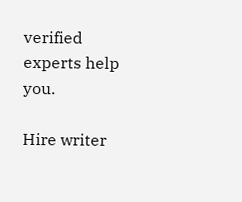verified experts help you.

Hire writer